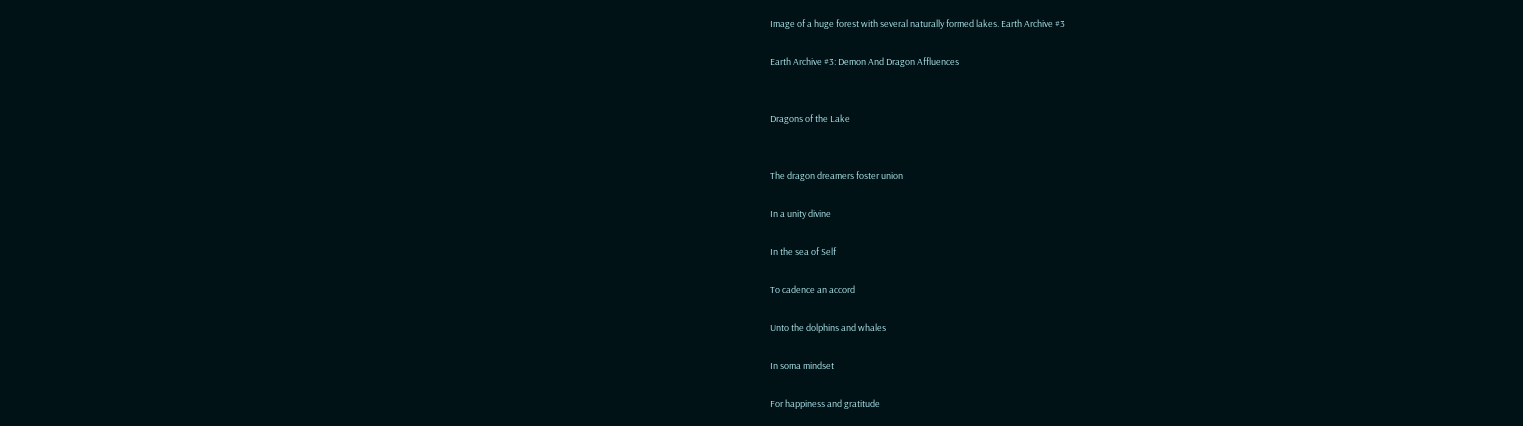Image of a huge forest with several naturally formed lakes. Earth Archive #3

Earth Archive #3: Demon And Dragon Affluences


Dragons of the Lake


The dragon dreamers foster union

In a unity divine

In the sea of Self

To cadence an accord

Unto the dolphins and whales

In soma mindset

For happiness and gratitude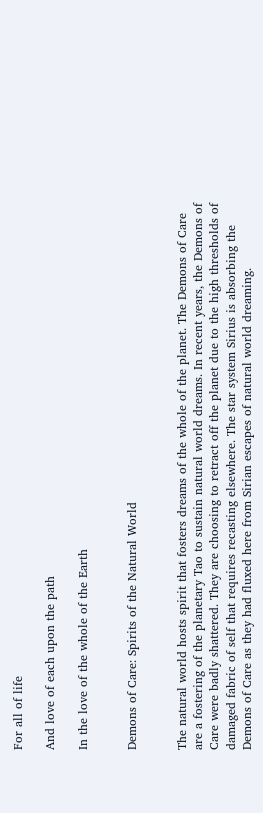For all of life

And love of each upon the path

In the love of the whole of the Earth


Demons of Care: Spirits of the Natural World


The natural world hosts spirit that fosters dreams of the whole of the planet. The Demons of Care are a fostering of the planetary Tao to sustain natural world dreams. In recent years, the Demons of Care were badly shattered. They are choosing to retract off the planet due to the high thresholds of damaged fabric of self that requires recasting elsewhere. The star system Sirius is absorbing the Demons of Care as they had fluxed here from Sirian escapes of natural world dreaming.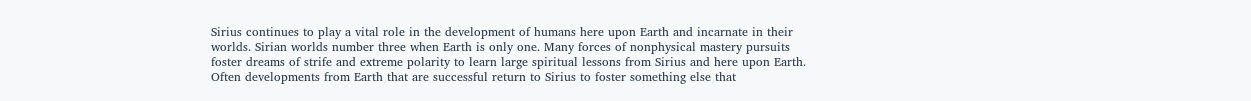Sirius continues to play a vital role in the development of humans here upon Earth and incarnate in their worlds. Sirian worlds number three when Earth is only one. Many forces of nonphysical mastery pursuits foster dreams of strife and extreme polarity to learn large spiritual lessons from Sirius and here upon Earth. Often developments from Earth that are successful return to Sirius to foster something else that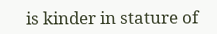is kinder in stature of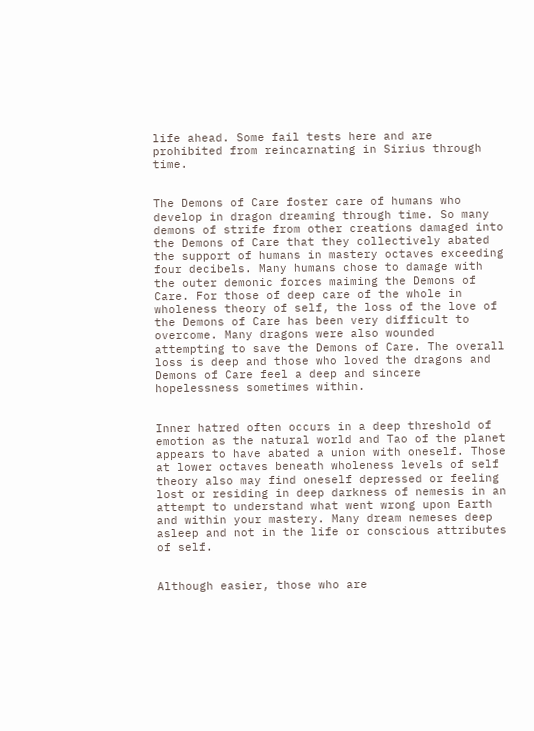life ahead. Some fail tests here and are prohibited from reincarnating in Sirius through time.


The Demons of Care foster care of humans who develop in dragon dreaming through time. So many demons of strife from other creations damaged into the Demons of Care that they collectively abated the support of humans in mastery octaves exceeding four decibels. Many humans chose to damage with the outer demonic forces maiming the Demons of Care. For those of deep care of the whole in wholeness theory of self, the loss of the love of the Demons of Care has been very difficult to overcome. Many dragons were also wounded attempting to save the Demons of Care. The overall loss is deep and those who loved the dragons and Demons of Care feel a deep and sincere hopelessness sometimes within.


Inner hatred often occurs in a deep threshold of emotion as the natural world and Tao of the planet appears to have abated a union with oneself. Those at lower octaves beneath wholeness levels of self theory also may find oneself depressed or feeling lost or residing in deep darkness of nemesis in an attempt to understand what went wrong upon Earth and within your mastery. Many dream nemeses deep asleep and not in the life or conscious attributes of self.


Although easier, those who are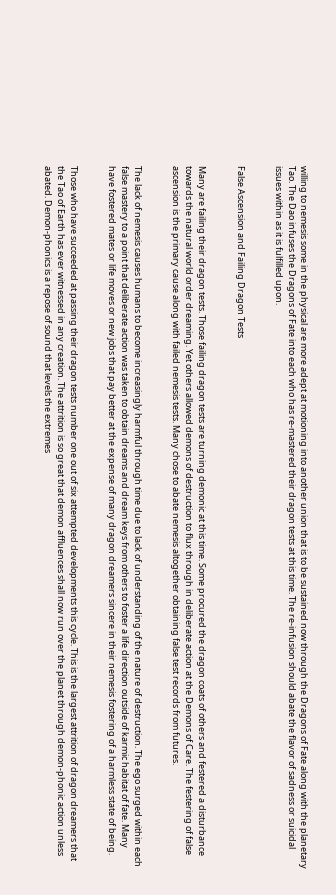willing to nemesis some in the physical are more adept at motioning into another union that is to be sustained now through the Dragons of Fate along with the planetary Tao. The Dao infuses the Dragons of Fate into each who has re-mastered their dragon tests at this time. The re-infusion should abate the flavor of sadness or suicidal issues within as it is fulfilled upon.


False Ascension and Failing Dragon Tests


Many are failing their dragon tests. Those failing dragon tests are turning demonic at this time. Some procured the dragon coats of others and festered a disturbance towards the natural world order dreaming. Yet others allowed demons of destruction to flux through in deliberate action at the Demons of Care. The festering of false ascension is the primary cause along with failed nemesis tests. Many chose to abate nemesis altogether obtaining false test records from futures.


The lack of nemesis causes humans to become increasingly harmful through time due to lack of understanding of the nature of destruction. The ego surged within each false mastery to a point that deliberate action was taken to obtain dreams and dream keys from others to foster a life direction outside of karmic habitat of fate. Many have fostered mates or life moves or new jobs that pay better at the expense of many dragon dreamers sincere in their nemesis fostering of a harmless state of being.


Those who have succeeded at passing their dragon tests number one out of six attempted developments this cycle. This is the largest attrition of dragon dreamers that the Tao of Earth has ever witnessed in any creation. The attrition is so great that demon affluences shall now run over the planet through demon-phonic action unless abated. Demon-phonics is a repose of sound that levels the extremes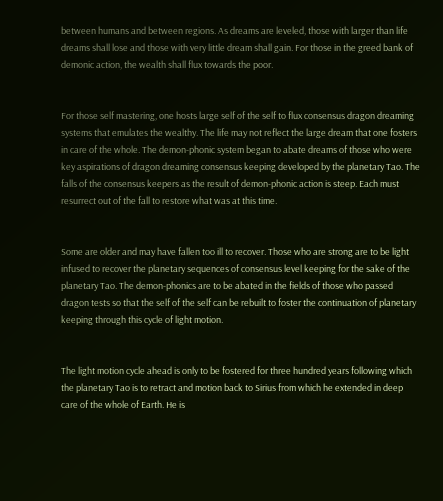between humans and between regions. As dreams are leveled, those with larger than life dreams shall lose and those with very little dream shall gain. For those in the greed bank of demonic action, the wealth shall flux towards the poor.


For those self mastering, one hosts large self of the self to flux consensus dragon dreaming systems that emulates the wealthy. The life may not reflect the large dream that one fosters in care of the whole. The demon-phonic system began to abate dreams of those who were key aspirations of dragon dreaming consensus keeping developed by the planetary Tao. The falls of the consensus keepers as the result of demon-phonic action is steep. Each must resurrect out of the fall to restore what was at this time.


Some are older and may have fallen too ill to recover. Those who are strong are to be light infused to recover the planetary sequences of consensus level keeping for the sake of the planetary Tao. The demon-phonics are to be abated in the fields of those who passed dragon tests so that the self of the self can be rebuilt to foster the continuation of planetary keeping through this cycle of light motion.


The light motion cycle ahead is only to be fostered for three hundred years following which the planetary Tao is to retract and motion back to Sirius from which he extended in deep care of the whole of Earth. He is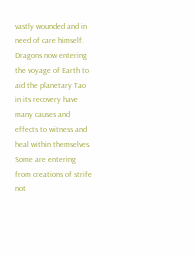vastly wounded and in need of care himself. Dragons now entering the voyage of Earth to aid the planetary Tao in its recovery have many causes and effects to witness and heal within themselves. Some are entering from creations of strife not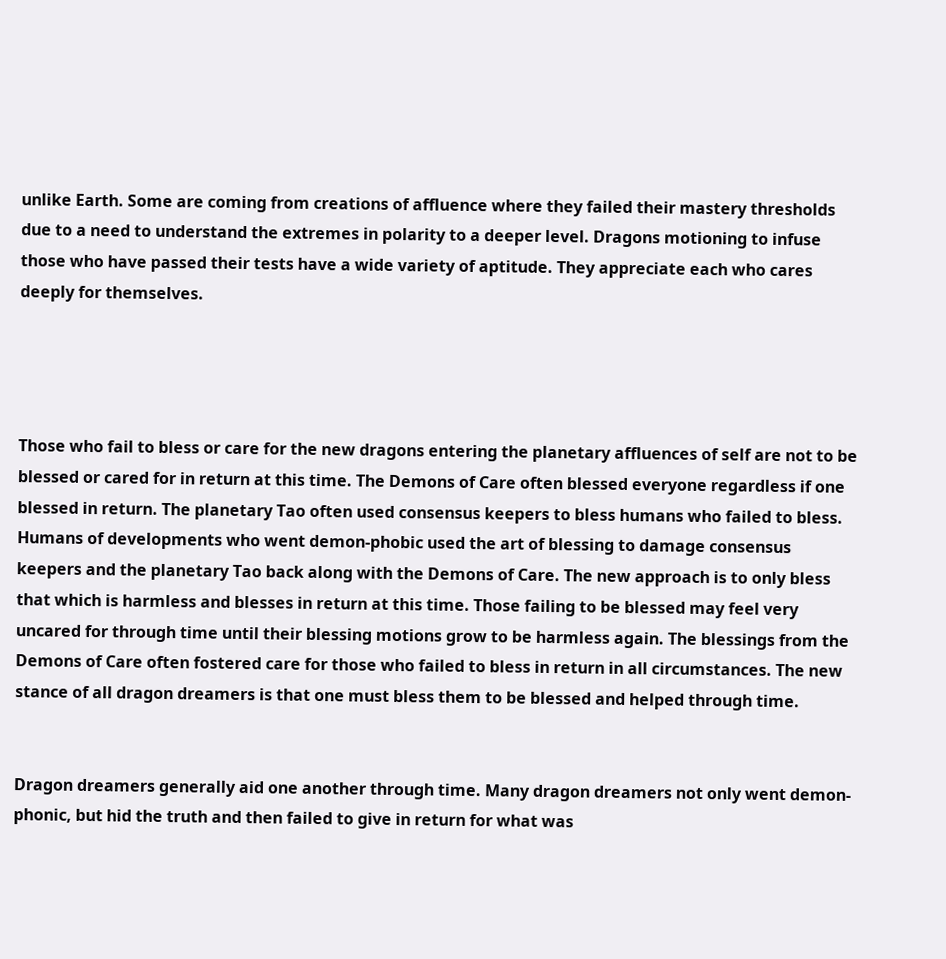unlike Earth. Some are coming from creations of affluence where they failed their mastery thresholds due to a need to understand the extremes in polarity to a deeper level. Dragons motioning to infuse those who have passed their tests have a wide variety of aptitude. They appreciate each who cares deeply for themselves.




Those who fail to bless or care for the new dragons entering the planetary affluences of self are not to be blessed or cared for in return at this time. The Demons of Care often blessed everyone regardless if one blessed in return. The planetary Tao often used consensus keepers to bless humans who failed to bless. Humans of developments who went demon-phobic used the art of blessing to damage consensus keepers and the planetary Tao back along with the Demons of Care. The new approach is to only bless that which is harmless and blesses in return at this time. Those failing to be blessed may feel very uncared for through time until their blessing motions grow to be harmless again. The blessings from the Demons of Care often fostered care for those who failed to bless in return in all circumstances. The new stance of all dragon dreamers is that one must bless them to be blessed and helped through time.


Dragon dreamers generally aid one another through time. Many dragon dreamers not only went demon-phonic, but hid the truth and then failed to give in return for what was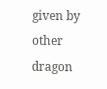given by other dragon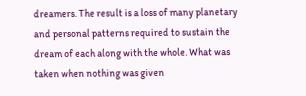dreamers. The result is a loss of many planetary and personal patterns required to sustain the dream of each along with the whole. What was taken when nothing was given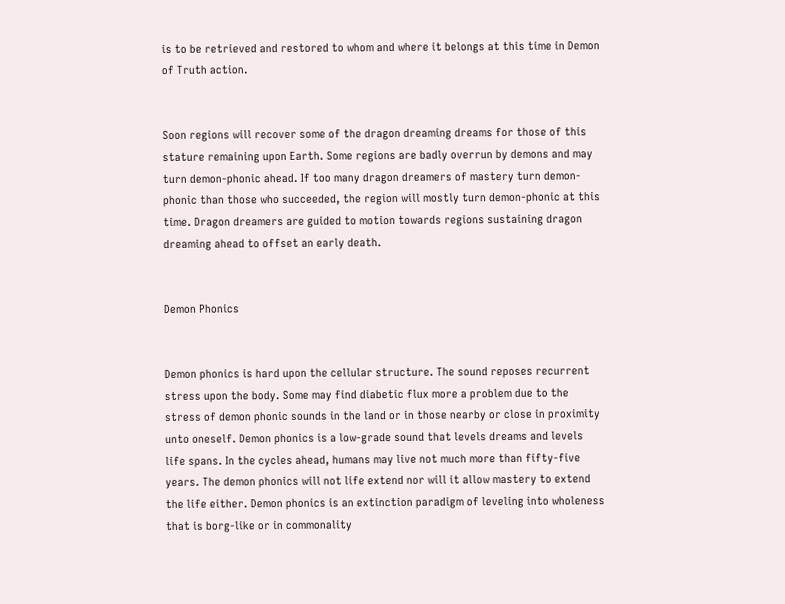is to be retrieved and restored to whom and where it belongs at this time in Demon of Truth action.


Soon regions will recover some of the dragon dreaming dreams for those of this stature remaining upon Earth. Some regions are badly overrun by demons and may turn demon-phonic ahead. If too many dragon dreamers of mastery turn demon-phonic than those who succeeded, the region will mostly turn demon-phonic at this time. Dragon dreamers are guided to motion towards regions sustaining dragon dreaming ahead to offset an early death.


Demon Phonics


Demon phonics is hard upon the cellular structure. The sound reposes recurrent stress upon the body. Some may find diabetic flux more a problem due to the stress of demon phonic sounds in the land or in those nearby or close in proximity unto oneself. Demon phonics is a low-grade sound that levels dreams and levels life spans. In the cycles ahead, humans may live not much more than fifty-five years. The demon phonics will not life extend nor will it allow mastery to extend the life either. Demon phonics is an extinction paradigm of leveling into wholeness that is borg-like or in commonality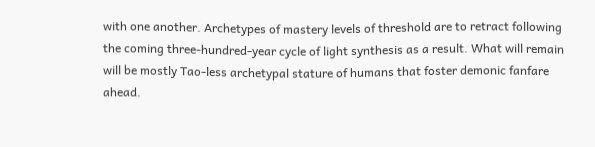with one another. Archetypes of mastery levels of threshold are to retract following the coming three-hundred-year cycle of light synthesis as a result. What will remain will be mostly Tao-less archetypal stature of humans that foster demonic fanfare ahead.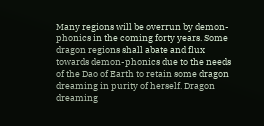Many regions will be overrun by demon-phonics in the coming forty years. Some dragon regions shall abate and flux towards demon-phonics due to the needs of the Dao of Earth to retain some dragon dreaming in purity of herself. Dragon dreaming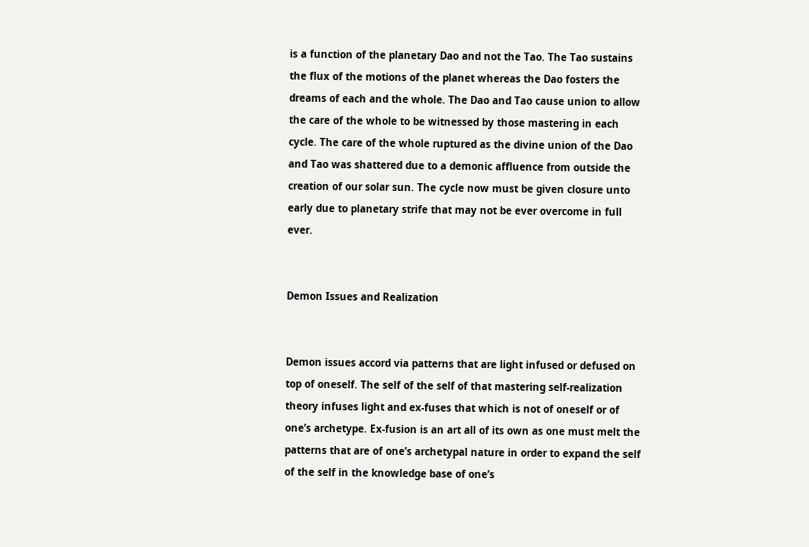is a function of the planetary Dao and not the Tao. The Tao sustains the flux of the motions of the planet whereas the Dao fosters the dreams of each and the whole. The Dao and Tao cause union to allow the care of the whole to be witnessed by those mastering in each cycle. The care of the whole ruptured as the divine union of the Dao and Tao was shattered due to a demonic affluence from outside the creation of our solar sun. The cycle now must be given closure unto early due to planetary strife that may not be ever overcome in full ever.


Demon Issues and Realization


Demon issues accord via patterns that are light infused or defused on top of oneself. The self of the self of that mastering self-realization theory infuses light and ex-fuses that which is not of oneself or of one’s archetype. Ex-fusion is an art all of its own as one must melt the patterns that are of one’s archetypal nature in order to expand the self of the self in the knowledge base of one’s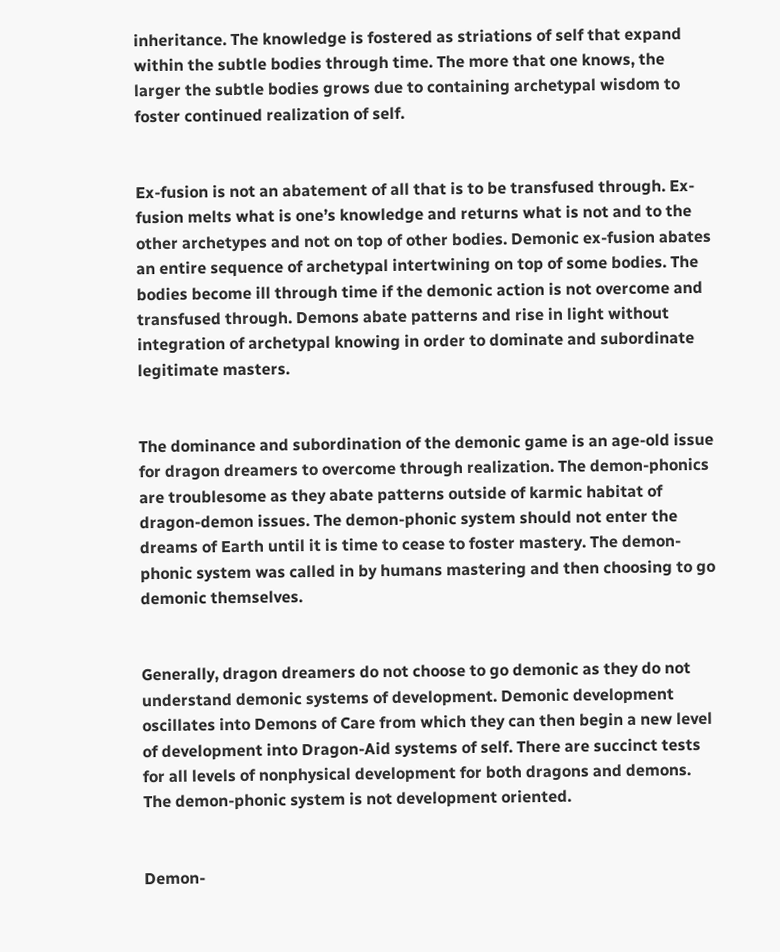inheritance. The knowledge is fostered as striations of self that expand within the subtle bodies through time. The more that one knows, the larger the subtle bodies grows due to containing archetypal wisdom to foster continued realization of self.


Ex-fusion is not an abatement of all that is to be transfused through. Ex-fusion melts what is one’s knowledge and returns what is not and to the other archetypes and not on top of other bodies. Demonic ex-fusion abates an entire sequence of archetypal intertwining on top of some bodies. The bodies become ill through time if the demonic action is not overcome and transfused through. Demons abate patterns and rise in light without integration of archetypal knowing in order to dominate and subordinate legitimate masters.


The dominance and subordination of the demonic game is an age-old issue for dragon dreamers to overcome through realization. The demon-phonics are troublesome as they abate patterns outside of karmic habitat of dragon-demon issues. The demon-phonic system should not enter the dreams of Earth until it is time to cease to foster mastery. The demon-phonic system was called in by humans mastering and then choosing to go demonic themselves.


Generally, dragon dreamers do not choose to go demonic as they do not understand demonic systems of development. Demonic development oscillates into Demons of Care from which they can then begin a new level of development into Dragon-Aid systems of self. There are succinct tests for all levels of nonphysical development for both dragons and demons. The demon-phonic system is not development oriented.


Demon-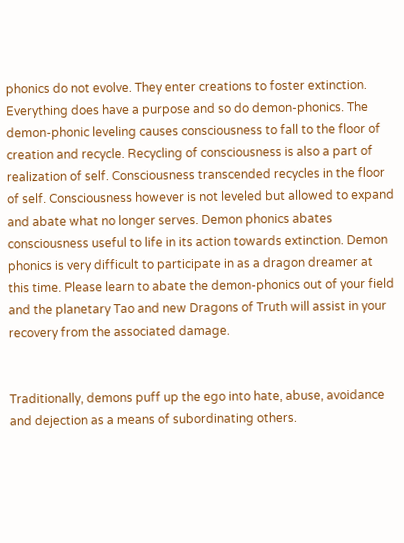phonics do not evolve. They enter creations to foster extinction. Everything does have a purpose and so do demon-phonics. The demon-phonic leveling causes consciousness to fall to the floor of creation and recycle. Recycling of consciousness is also a part of realization of self. Consciousness transcended recycles in the floor of self. Consciousness however is not leveled but allowed to expand and abate what no longer serves. Demon phonics abates consciousness useful to life in its action towards extinction. Demon phonics is very difficult to participate in as a dragon dreamer at this time. Please learn to abate the demon-phonics out of your field and the planetary Tao and new Dragons of Truth will assist in your recovery from the associated damage.


Traditionally, demons puff up the ego into hate, abuse, avoidance and dejection as a means of subordinating others.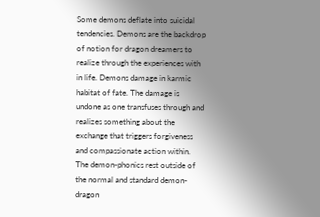Some demons deflate into suicidal tendencies. Demons are the backdrop of notion for dragon dreamers to realize through the experiences with in life. Demons damage in karmic habitat of fate. The damage is undone as one transfuses through and realizes something about the exchange that triggers forgiveness and compassionate action within. The demon-phonics rest outside of the normal and standard demon-dragon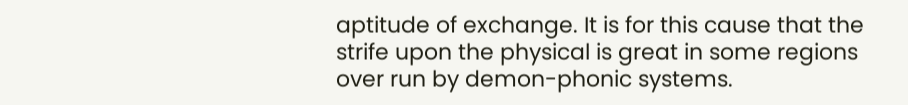aptitude of exchange. It is for this cause that the strife upon the physical is great in some regions over run by demon-phonic systems.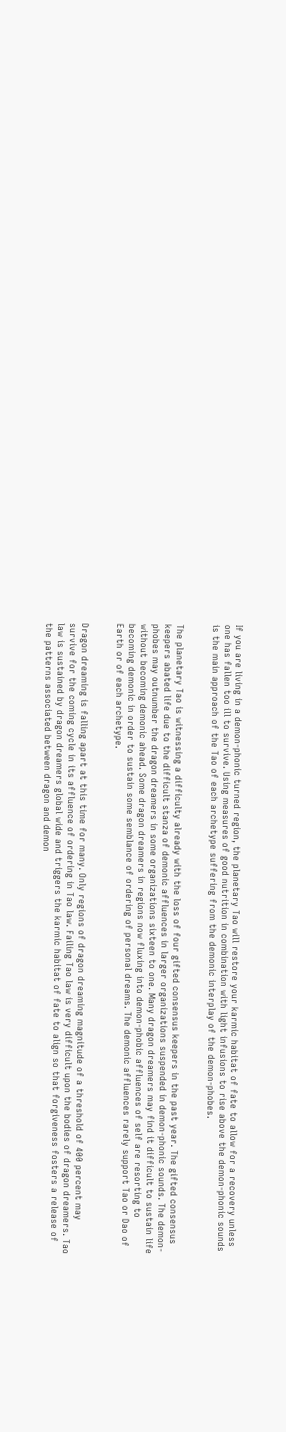If you are living in a demon-phonic turned region, the planetary Tao will restore your karmic habitat of fate to allow for a recovery unless one has fallen too ill to survive. Using measures of good nutrition in combination with light infusions to rise above the demon-phonic sounds is the main approach of the Tao of each archetype suffering from the demonic interplay of the demon-phobes.


The planetary Tao is witnessing a difficulty already with the loss of four gifted consensus keepers in the past year. The gifted consensus keepers abated life due to the difficult stanza of demonic affluences in larger organizations suspended in demon-phonic sounds. The demon-phobes may outnumber the dragon dreamers in some organizations sixteen to one. Many dragon dreamers may find it difficult to sustain life without becoming demonic ahead. Some dragon dreamers in regions now fluxing into demon-phobic affluences of self are resorting to becoming demonic in order to sustain some semblance of ordering of personal dreams. The demonic affluences rarely support Tao or Dao of Earth or of each archetype.


Dragon dreaming is falling apart at this time for many. Only regions of dragon dreaming magnitude of a threshold of 400 percent may survive for the coming cycle in its affluence of ordering in Tao law. Failing Tao law is very difficult upon the bodies of dragon dreamers. Tao law is sustained by dragon dreamers global wide and triggers the karmic habitat of fate to align so that forgiveness fosters a release of the patterns associated between dragon and demon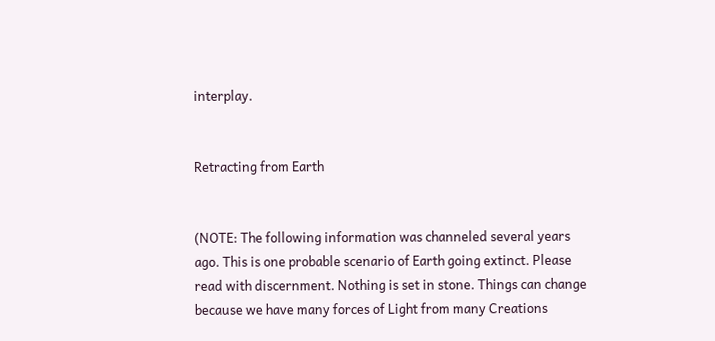interplay.


Retracting from Earth


(NOTE: The following information was channeled several years ago. This is one probable scenario of Earth going extinct. Please read with discernment. Nothing is set in stone. Things can change because we have many forces of Light from many Creations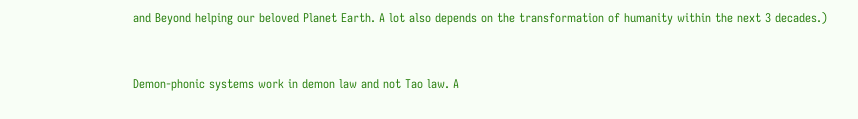and Beyond helping our beloved Planet Earth. A lot also depends on the transformation of humanity within the next 3 decades.)


Demon-phonic systems work in demon law and not Tao law. A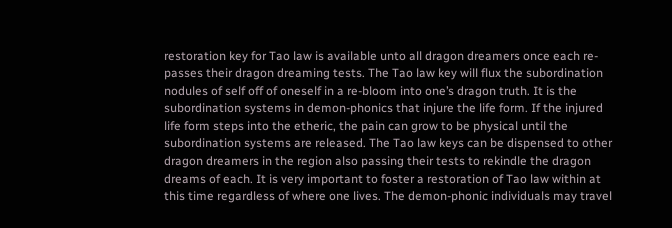restoration key for Tao law is available unto all dragon dreamers once each re-passes their dragon dreaming tests. The Tao law key will flux the subordination nodules of self off of oneself in a re-bloom into one’s dragon truth. It is the subordination systems in demon-phonics that injure the life form. If the injured life form steps into the etheric, the pain can grow to be physical until the subordination systems are released. The Tao law keys can be dispensed to other dragon dreamers in the region also passing their tests to rekindle the dragon dreams of each. It is very important to foster a restoration of Tao law within at this time regardless of where one lives. The demon-phonic individuals may travel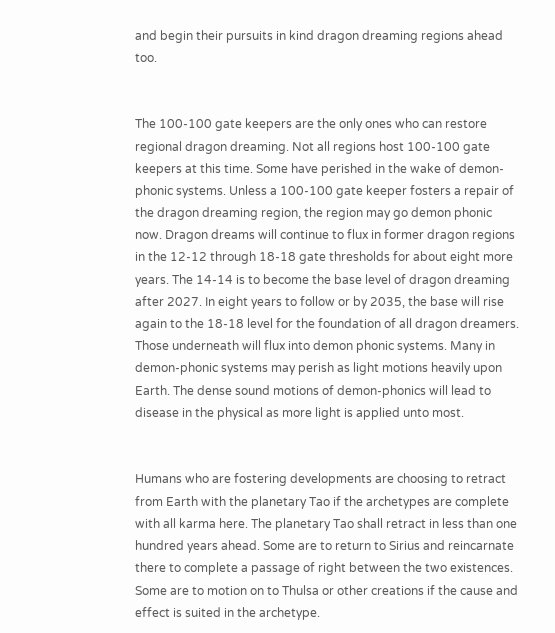and begin their pursuits in kind dragon dreaming regions ahead too.


The 100-100 gate keepers are the only ones who can restore regional dragon dreaming. Not all regions host 100-100 gate keepers at this time. Some have perished in the wake of demon-phonic systems. Unless a 100-100 gate keeper fosters a repair of the dragon dreaming region, the region may go demon phonic now. Dragon dreams will continue to flux in former dragon regions in the 12-12 through 18-18 gate thresholds for about eight more years. The 14-14 is to become the base level of dragon dreaming after 2027. In eight years to follow or by 2035, the base will rise again to the 18-18 level for the foundation of all dragon dreamers. Those underneath will flux into demon phonic systems. Many in demon-phonic systems may perish as light motions heavily upon Earth. The dense sound motions of demon-phonics will lead to disease in the physical as more light is applied unto most.


Humans who are fostering developments are choosing to retract from Earth with the planetary Tao if the archetypes are complete with all karma here. The planetary Tao shall retract in less than one hundred years ahead. Some are to return to Sirius and reincarnate there to complete a passage of right between the two existences. Some are to motion on to Thulsa or other creations if the cause and effect is suited in the archetype.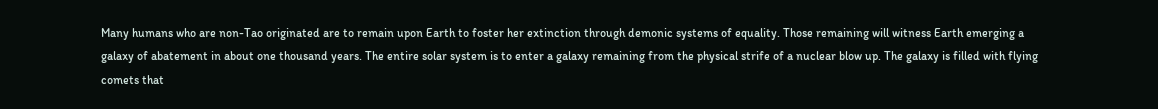Many humans who are non-Tao originated are to remain upon Earth to foster her extinction through demonic systems of equality. Those remaining will witness Earth emerging a galaxy of abatement in about one thousand years. The entire solar system is to enter a galaxy remaining from the physical strife of a nuclear blow up. The galaxy is filled with flying comets that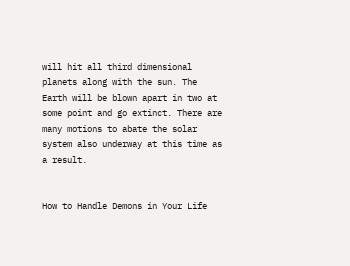will hit all third dimensional planets along with the sun. The Earth will be blown apart in two at some point and go extinct. There are many motions to abate the solar system also underway at this time as a result.


How to Handle Demons in Your Life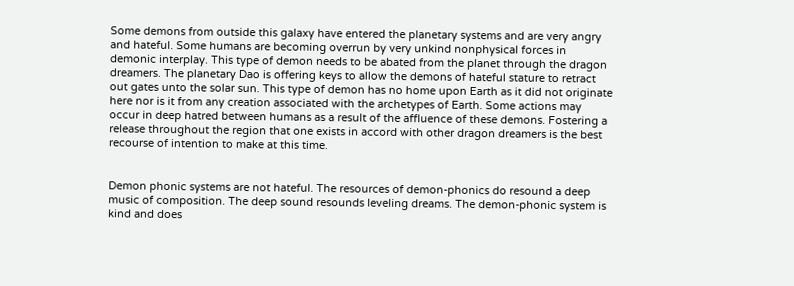Some demons from outside this galaxy have entered the planetary systems and are very angry and hateful. Some humans are becoming overrun by very unkind nonphysical forces in demonic interplay. This type of demon needs to be abated from the planet through the dragon dreamers. The planetary Dao is offering keys to allow the demons of hateful stature to retract out gates unto the solar sun. This type of demon has no home upon Earth as it did not originate here nor is it from any creation associated with the archetypes of Earth. Some actions may occur in deep hatred between humans as a result of the affluence of these demons. Fostering a release throughout the region that one exists in accord with other dragon dreamers is the best recourse of intention to make at this time.


Demon phonic systems are not hateful. The resources of demon-phonics do resound a deep music of composition. The deep sound resounds leveling dreams. The demon-phonic system is kind and does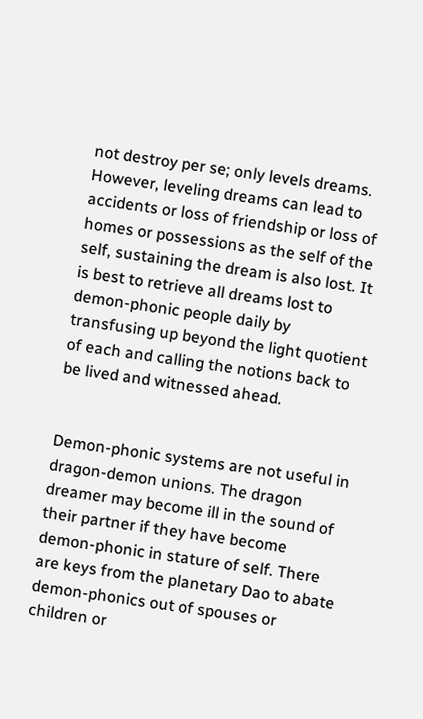not destroy per se; only levels dreams. However, leveling dreams can lead to accidents or loss of friendship or loss of homes or possessions as the self of the self, sustaining the dream is also lost. It is best to retrieve all dreams lost to demon-phonic people daily by transfusing up beyond the light quotient of each and calling the notions back to be lived and witnessed ahead.


Demon-phonic systems are not useful in dragon-demon unions. The dragon dreamer may become ill in the sound of their partner if they have become demon-phonic in stature of self. There are keys from the planetary Dao to abate demon-phonics out of spouses or children or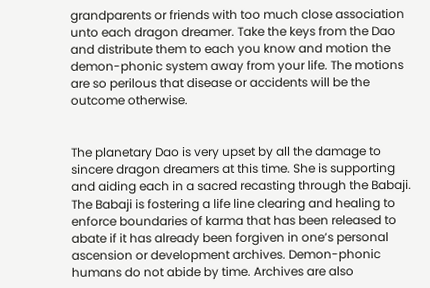grandparents or friends with too much close association unto each dragon dreamer. Take the keys from the Dao and distribute them to each you know and motion the demon-phonic system away from your life. The motions are so perilous that disease or accidents will be the outcome otherwise.


The planetary Dao is very upset by all the damage to sincere dragon dreamers at this time. She is supporting and aiding each in a sacred recasting through the Babaji. The Babaji is fostering a life line clearing and healing to enforce boundaries of karma that has been released to abate if it has already been forgiven in one’s personal ascension or development archives. Demon-phonic humans do not abide by time. Archives are also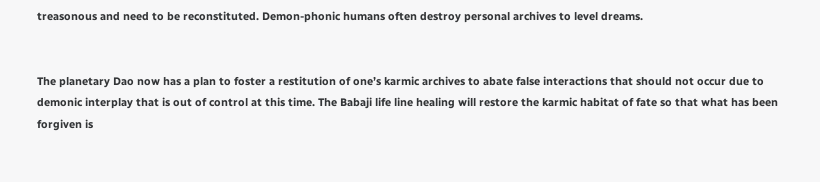treasonous and need to be reconstituted. Demon-phonic humans often destroy personal archives to level dreams.


The planetary Dao now has a plan to foster a restitution of one’s karmic archives to abate false interactions that should not occur due to demonic interplay that is out of control at this time. The Babaji life line healing will restore the karmic habitat of fate so that what has been forgiven is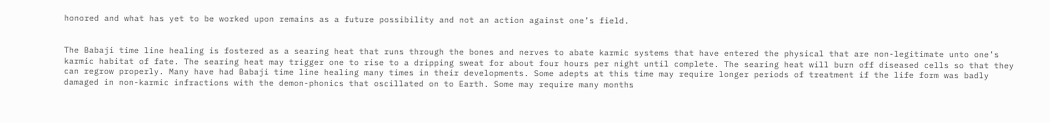honored and what has yet to be worked upon remains as a future possibility and not an action against one’s field.


The Babaji time line healing is fostered as a searing heat that runs through the bones and nerves to abate karmic systems that have entered the physical that are non-legitimate unto one’s karmic habitat of fate. The searing heat may trigger one to rise to a dripping sweat for about four hours per night until complete. The searing heat will burn off diseased cells so that they can regrow properly. Many have had Babaji time line healing many times in their developments. Some adepts at this time may require longer periods of treatment if the life form was badly damaged in non-karmic infractions with the demon-phonics that oscillated on to Earth. Some may require many months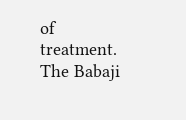of treatment. The Babaji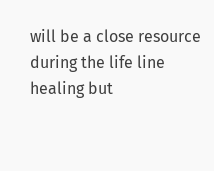will be a close resource during the life line healing but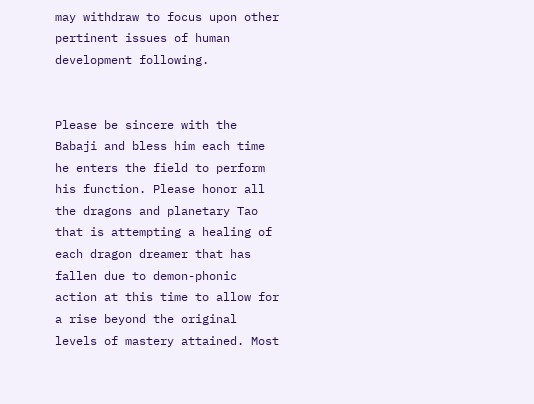may withdraw to focus upon other pertinent issues of human development following.


Please be sincere with the Babaji and bless him each time he enters the field to perform his function. Please honor all the dragons and planetary Tao that is attempting a healing of each dragon dreamer that has fallen due to demon-phonic action at this time to allow for a rise beyond the original levels of mastery attained. Most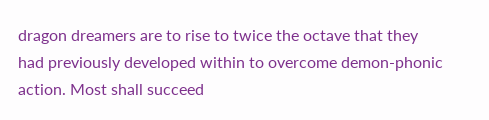dragon dreamers are to rise to twice the octave that they had previously developed within to overcome demon-phonic action. Most shall succeed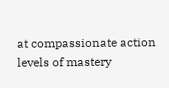at compassionate action levels of mastery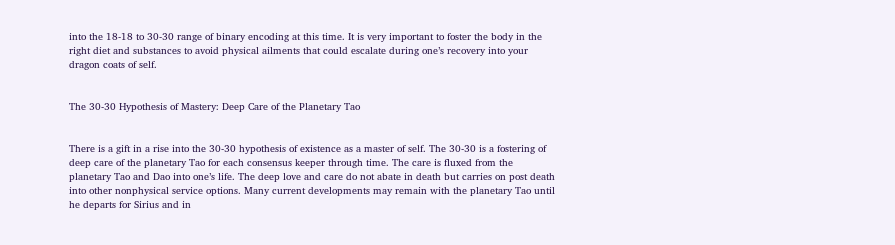into the 18-18 to 30-30 range of binary encoding at this time. It is very important to foster the body in the right diet and substances to avoid physical ailments that could escalate during one’s recovery into your dragon coats of self.


The 30-30 Hypothesis of Mastery: Deep Care of the Planetary Tao


There is a gift in a rise into the 30-30 hypothesis of existence as a master of self. The 30-30 is a fostering of deep care of the planetary Tao for each consensus keeper through time. The care is fluxed from the planetary Tao and Dao into one’s life. The deep love and care do not abate in death but carries on post death into other nonphysical service options. Many current developments may remain with the planetary Tao until he departs for Sirius and in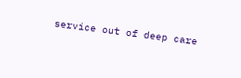service out of deep care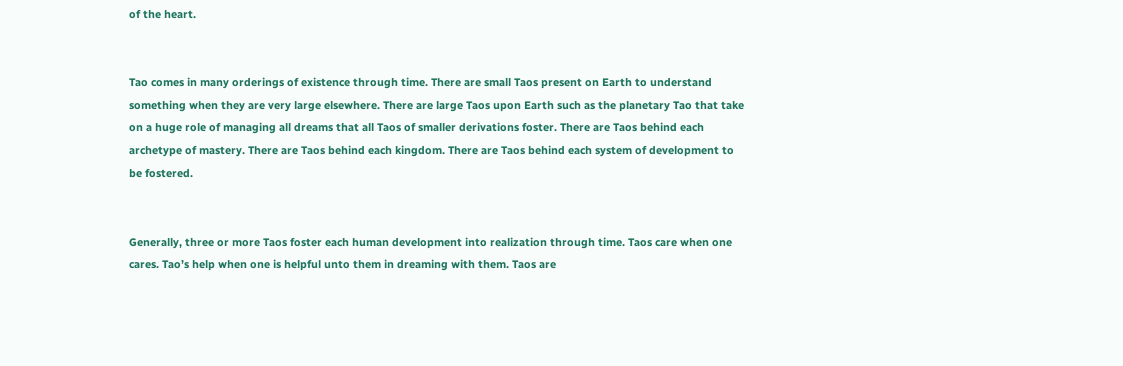of the heart.


Tao comes in many orderings of existence through time. There are small Taos present on Earth to understand something when they are very large elsewhere. There are large Taos upon Earth such as the planetary Tao that take on a huge role of managing all dreams that all Taos of smaller derivations foster. There are Taos behind each archetype of mastery. There are Taos behind each kingdom. There are Taos behind each system of development to be fostered.


Generally, three or more Taos foster each human development into realization through time. Taos care when one cares. Tao’s help when one is helpful unto them in dreaming with them. Taos are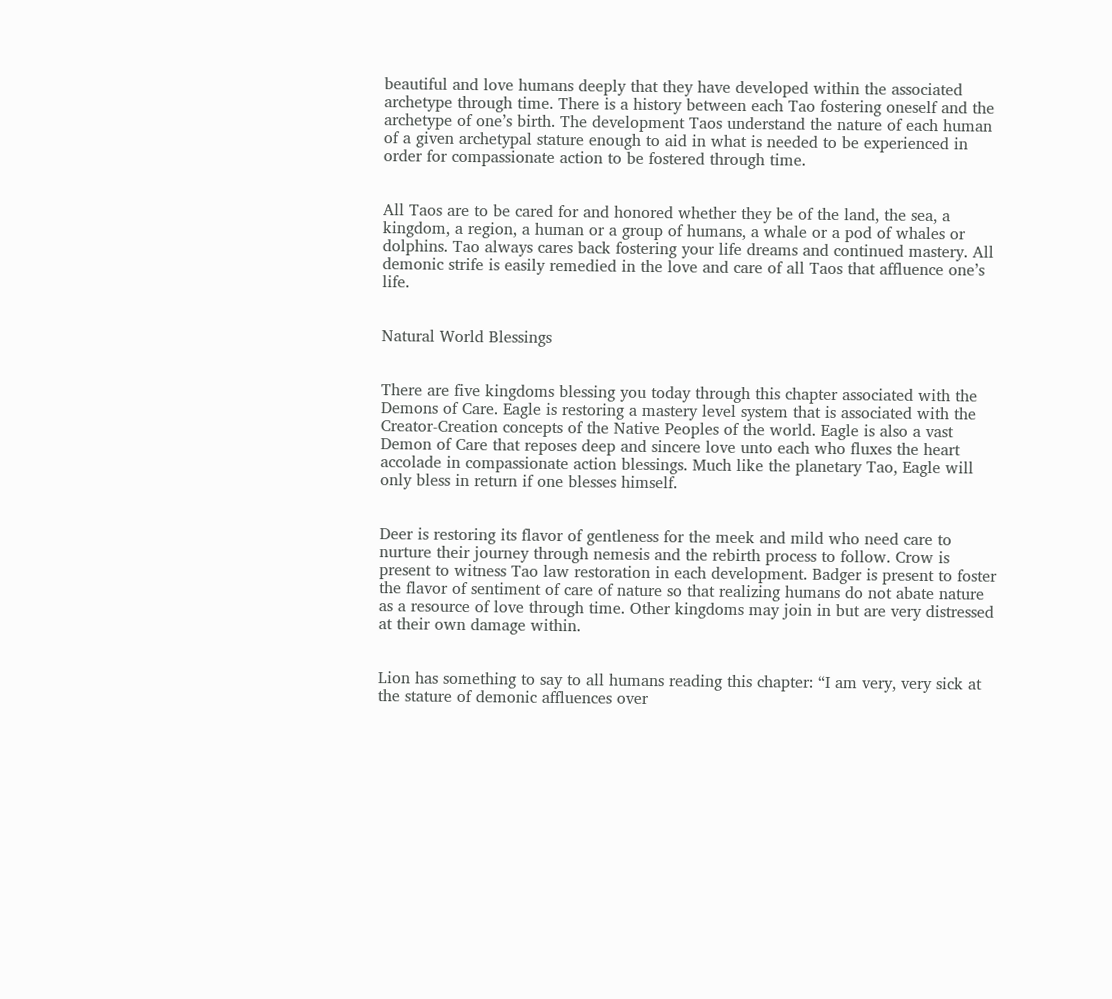beautiful and love humans deeply that they have developed within the associated archetype through time. There is a history between each Tao fostering oneself and the archetype of one’s birth. The development Taos understand the nature of each human of a given archetypal stature enough to aid in what is needed to be experienced in order for compassionate action to be fostered through time.


All Taos are to be cared for and honored whether they be of the land, the sea, a kingdom, a region, a human or a group of humans, a whale or a pod of whales or dolphins. Tao always cares back fostering your life dreams and continued mastery. All demonic strife is easily remedied in the love and care of all Taos that affluence one’s life.


Natural World Blessings


There are five kingdoms blessing you today through this chapter associated with the Demons of Care. Eagle is restoring a mastery level system that is associated with the Creator-Creation concepts of the Native Peoples of the world. Eagle is also a vast Demon of Care that reposes deep and sincere love unto each who fluxes the heart accolade in compassionate action blessings. Much like the planetary Tao, Eagle will only bless in return if one blesses himself.


Deer is restoring its flavor of gentleness for the meek and mild who need care to nurture their journey through nemesis and the rebirth process to follow. Crow is present to witness Tao law restoration in each development. Badger is present to foster the flavor of sentiment of care of nature so that realizing humans do not abate nature as a resource of love through time. Other kingdoms may join in but are very distressed at their own damage within.


Lion has something to say to all humans reading this chapter: “I am very, very sick at the stature of demonic affluences over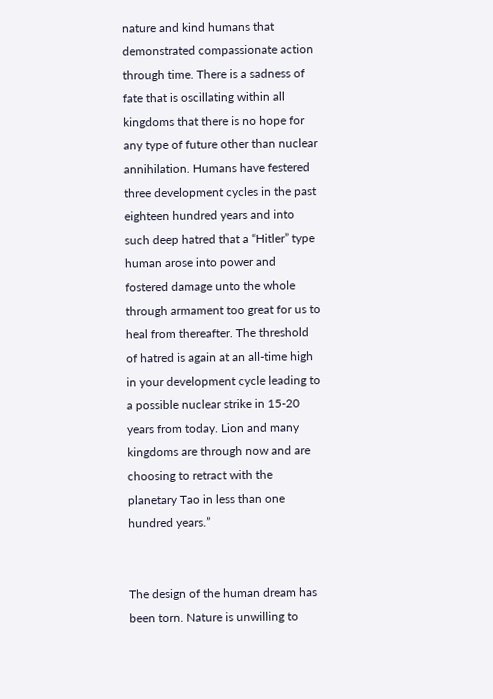nature and kind humans that demonstrated compassionate action through time. There is a sadness of fate that is oscillating within all kingdoms that there is no hope for any type of future other than nuclear annihilation. Humans have festered three development cycles in the past eighteen hundred years and into such deep hatred that a “Hitler” type human arose into power and fostered damage unto the whole through armament too great for us to heal from thereafter. The threshold of hatred is again at an all-time high in your development cycle leading to a possible nuclear strike in 15-20 years from today. Lion and many kingdoms are through now and are choosing to retract with the planetary Tao in less than one hundred years.”


The design of the human dream has been torn. Nature is unwilling to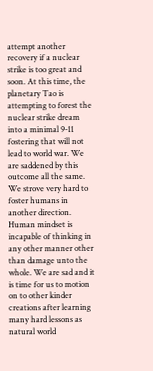attempt another recovery if a nuclear strike is too great and soon. At this time, the planetary Tao is attempting to forest the nuclear strike dream into a minimal 9-11 fostering that will not lead to world war. We are saddened by this outcome all the same. We strove very hard to foster humans in another direction. Human mindset is incapable of thinking in any other manner other than damage unto the whole. We are sad and it is time for us to motion on to other kinder creations after learning many hard lessons as natural world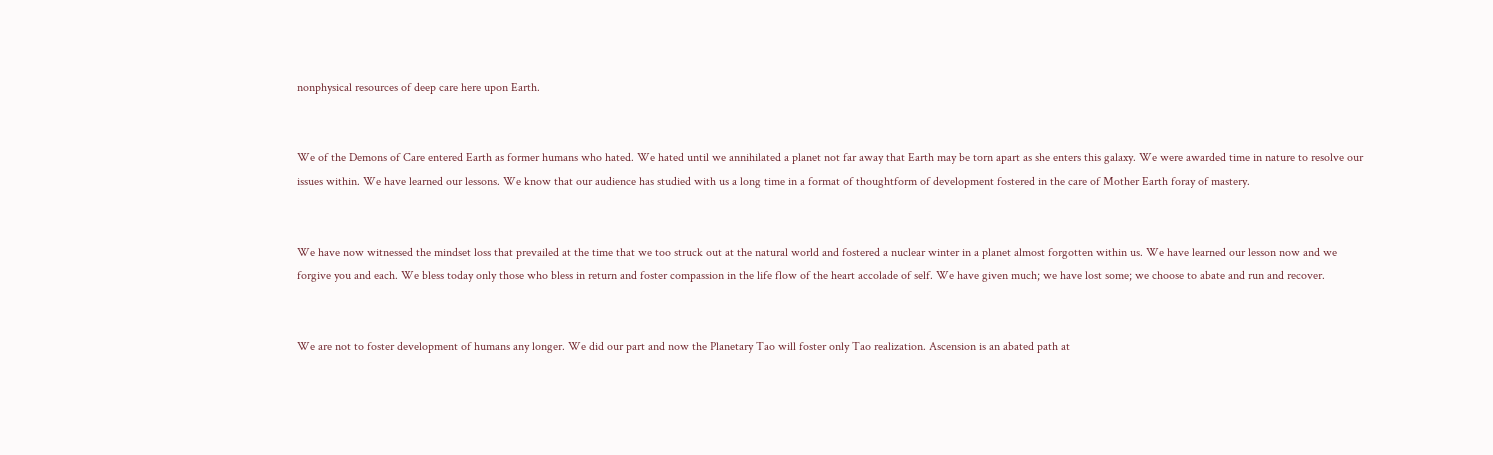nonphysical resources of deep care here upon Earth.


We of the Demons of Care entered Earth as former humans who hated. We hated until we annihilated a planet not far away that Earth may be torn apart as she enters this galaxy. We were awarded time in nature to resolve our issues within. We have learned our lessons. We know that our audience has studied with us a long time in a format of thoughtform of development fostered in the care of Mother Earth foray of mastery.


We have now witnessed the mindset loss that prevailed at the time that we too struck out at the natural world and fostered a nuclear winter in a planet almost forgotten within us. We have learned our lesson now and we forgive you and each. We bless today only those who bless in return and foster compassion in the life flow of the heart accolade of self. We have given much; we have lost some; we choose to abate and run and recover.


We are not to foster development of humans any longer. We did our part and now the Planetary Tao will foster only Tao realization. Ascension is an abated path at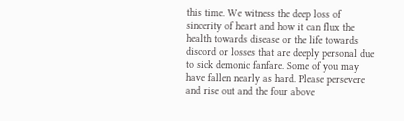this time. We witness the deep loss of sincerity of heart and how it can flux the health towards disease or the life towards discord or losses that are deeply personal due to sick demonic fanfare. Some of you may have fallen nearly as hard. Please persevere and rise out and the four above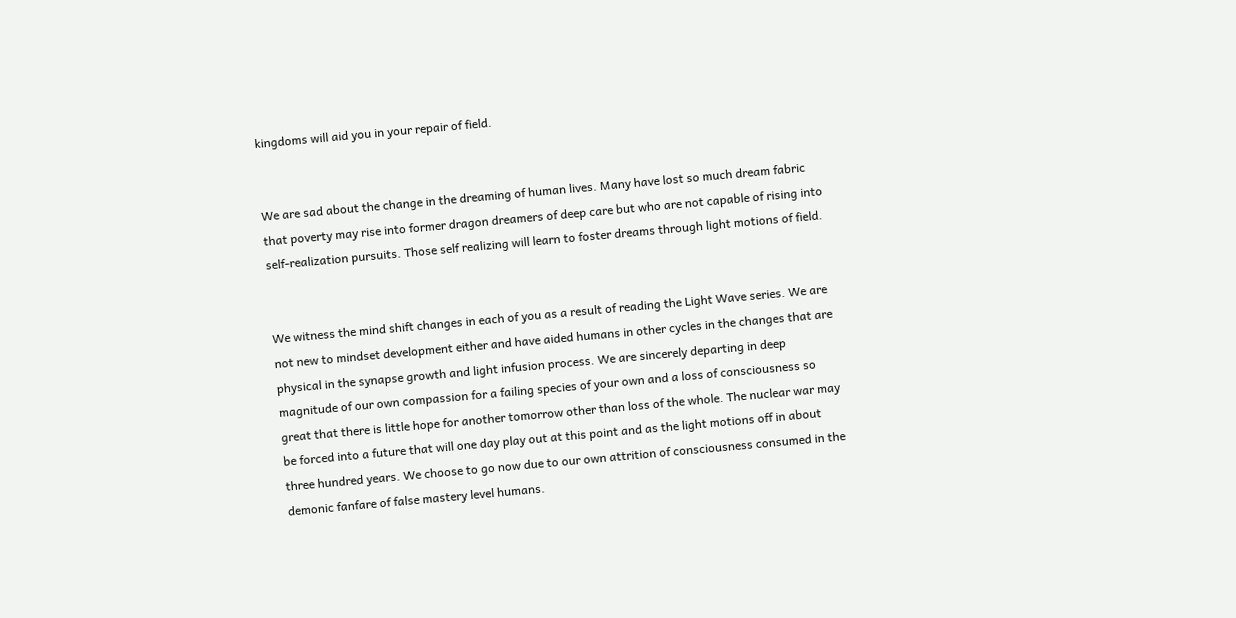kingdoms will aid you in your repair of field.


We are sad about the change in the dreaming of human lives. Many have lost so much dream fabric that poverty may rise into former dragon dreamers of deep care but who are not capable of rising into self-realization pursuits. Those self realizing will learn to foster dreams through light motions of field.


We witness the mind shift changes in each of you as a result of reading the Light Wave series. We are not new to mindset development either and have aided humans in other cycles in the changes that are physical in the synapse growth and light infusion process. We are sincerely departing in deep magnitude of our own compassion for a failing species of your own and a loss of consciousness so great that there is little hope for another tomorrow other than loss of the whole. The nuclear war may be forced into a future that will one day play out at this point and as the light motions off in about three hundred years. We choose to go now due to our own attrition of consciousness consumed in the demonic fanfare of false mastery level humans.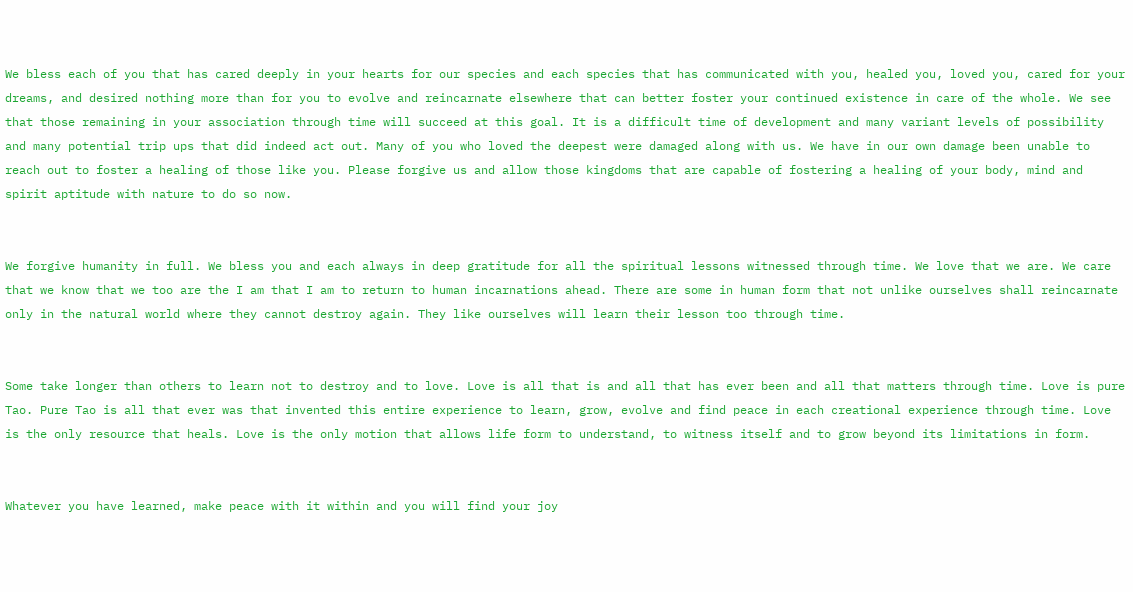We bless each of you that has cared deeply in your hearts for our species and each species that has communicated with you, healed you, loved you, cared for your dreams, and desired nothing more than for you to evolve and reincarnate elsewhere that can better foster your continued existence in care of the whole. We see that those remaining in your association through time will succeed at this goal. It is a difficult time of development and many variant levels of possibility and many potential trip ups that did indeed act out. Many of you who loved the deepest were damaged along with us. We have in our own damage been unable to reach out to foster a healing of those like you. Please forgive us and allow those kingdoms that are capable of fostering a healing of your body, mind and spirit aptitude with nature to do so now.


We forgive humanity in full. We bless you and each always in deep gratitude for all the spiritual lessons witnessed through time. We love that we are. We care that we know that we too are the I am that I am to return to human incarnations ahead. There are some in human form that not unlike ourselves shall reincarnate only in the natural world where they cannot destroy again. They like ourselves will learn their lesson too through time.


Some take longer than others to learn not to destroy and to love. Love is all that is and all that has ever been and all that matters through time. Love is pure Tao. Pure Tao is all that ever was that invented this entire experience to learn, grow, evolve and find peace in each creational experience through time. Love is the only resource that heals. Love is the only motion that allows life form to understand, to witness itself and to grow beyond its limitations in form.


Whatever you have learned, make peace with it within and you will find your joy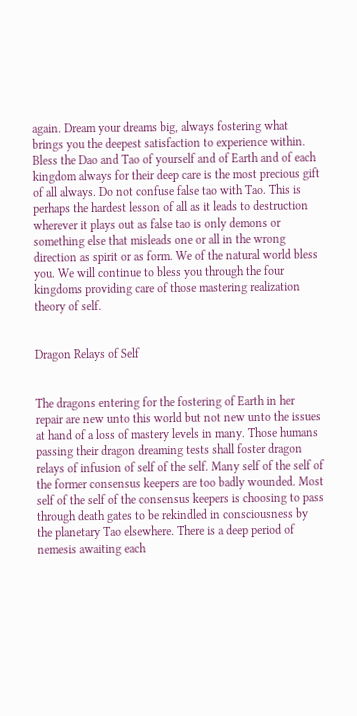again. Dream your dreams big, always fostering what brings you the deepest satisfaction to experience within. Bless the Dao and Tao of yourself and of Earth and of each kingdom always for their deep care is the most precious gift of all always. Do not confuse false tao with Tao. This is perhaps the hardest lesson of all as it leads to destruction wherever it plays out as false tao is only demons or something else that misleads one or all in the wrong direction as spirit or as form. We of the natural world bless you. We will continue to bless you through the four kingdoms providing care of those mastering realization theory of self.


Dragon Relays of Self


The dragons entering for the fostering of Earth in her repair are new unto this world but not new unto the issues at hand of a loss of mastery levels in many. Those humans passing their dragon dreaming tests shall foster dragon relays of infusion of self of the self. Many self of the self of the former consensus keepers are too badly wounded. Most self of the self of the consensus keepers is choosing to pass through death gates to be rekindled in consciousness by the planetary Tao elsewhere. There is a deep period of nemesis awaiting each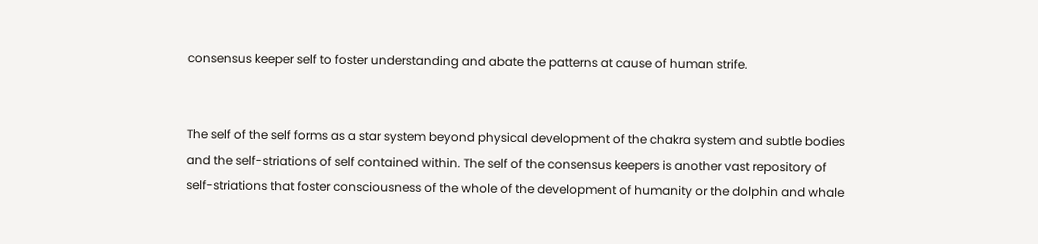consensus keeper self to foster understanding and abate the patterns at cause of human strife.


The self of the self forms as a star system beyond physical development of the chakra system and subtle bodies and the self-striations of self contained within. The self of the consensus keepers is another vast repository of self-striations that foster consciousness of the whole of the development of humanity or the dolphin and whale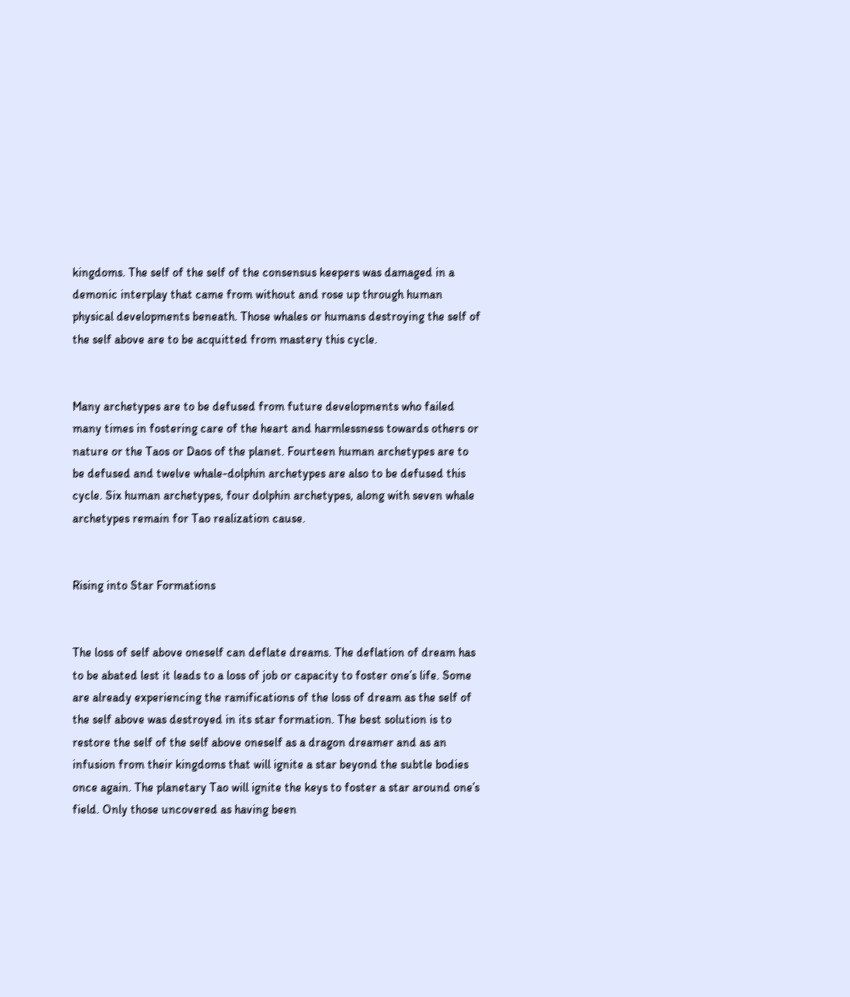kingdoms. The self of the self of the consensus keepers was damaged in a demonic interplay that came from without and rose up through human physical developments beneath. Those whales or humans destroying the self of the self above are to be acquitted from mastery this cycle.


Many archetypes are to be defused from future developments who failed many times in fostering care of the heart and harmlessness towards others or nature or the Taos or Daos of the planet. Fourteen human archetypes are to be defused and twelve whale-dolphin archetypes are also to be defused this cycle. Six human archetypes, four dolphin archetypes, along with seven whale archetypes remain for Tao realization cause.


Rising into Star Formations


The loss of self above oneself can deflate dreams. The deflation of dream has to be abated lest it leads to a loss of job or capacity to foster one’s life. Some are already experiencing the ramifications of the loss of dream as the self of the self above was destroyed in its star formation. The best solution is to restore the self of the self above oneself as a dragon dreamer and as an infusion from their kingdoms that will ignite a star beyond the subtle bodies once again. The planetary Tao will ignite the keys to foster a star around one’s field. Only those uncovered as having been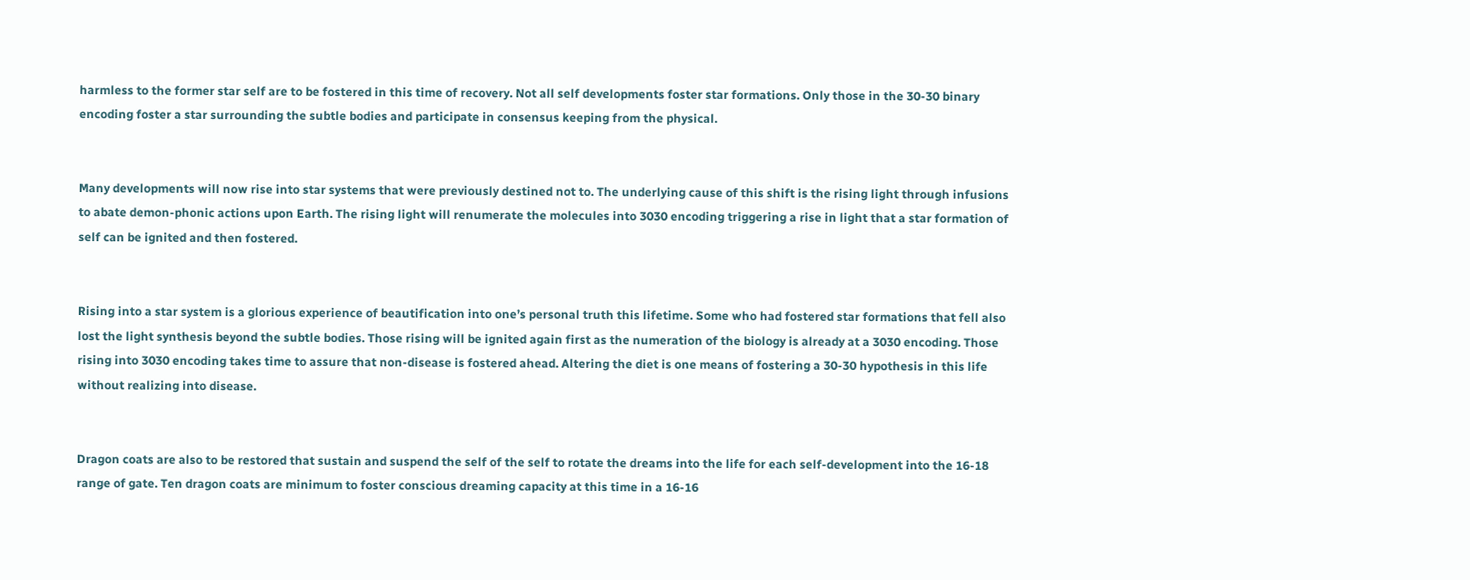harmless to the former star self are to be fostered in this time of recovery. Not all self developments foster star formations. Only those in the 30-30 binary encoding foster a star surrounding the subtle bodies and participate in consensus keeping from the physical.


Many developments will now rise into star systems that were previously destined not to. The underlying cause of this shift is the rising light through infusions to abate demon-phonic actions upon Earth. The rising light will renumerate the molecules into 3030 encoding triggering a rise in light that a star formation of self can be ignited and then fostered.


Rising into a star system is a glorious experience of beautification into one’s personal truth this lifetime. Some who had fostered star formations that fell also lost the light synthesis beyond the subtle bodies. Those rising will be ignited again first as the numeration of the biology is already at a 3030 encoding. Those rising into 3030 encoding takes time to assure that non-disease is fostered ahead. Altering the diet is one means of fostering a 30-30 hypothesis in this life without realizing into disease.


Dragon coats are also to be restored that sustain and suspend the self of the self to rotate the dreams into the life for each self-development into the 16-18 range of gate. Ten dragon coats are minimum to foster conscious dreaming capacity at this time in a 16-16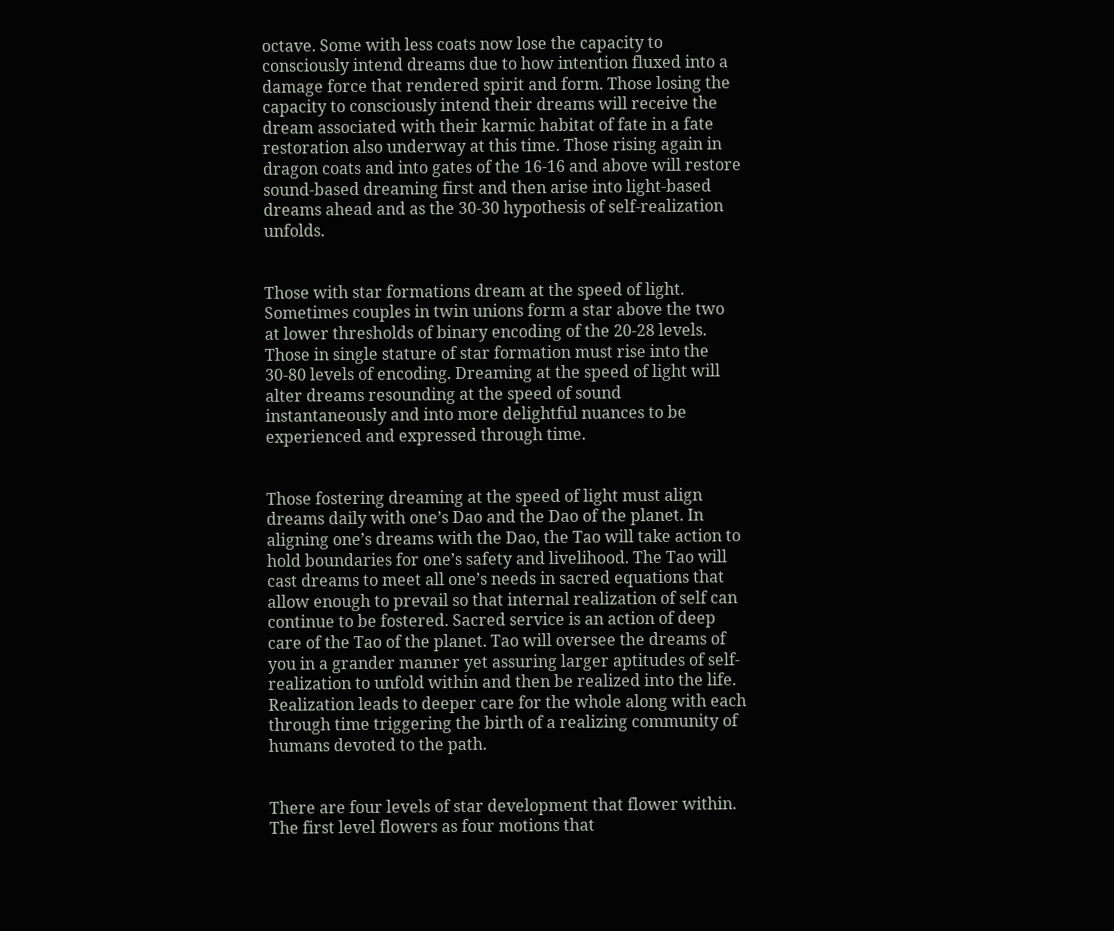octave. Some with less coats now lose the capacity to consciously intend dreams due to how intention fluxed into a damage force that rendered spirit and form. Those losing the capacity to consciously intend their dreams will receive the dream associated with their karmic habitat of fate in a fate restoration also underway at this time. Those rising again in dragon coats and into gates of the 16-16 and above will restore sound-based dreaming first and then arise into light-based dreams ahead and as the 30-30 hypothesis of self-realization unfolds.


Those with star formations dream at the speed of light. Sometimes couples in twin unions form a star above the two at lower thresholds of binary encoding of the 20-28 levels. Those in single stature of star formation must rise into the 30-80 levels of encoding. Dreaming at the speed of light will alter dreams resounding at the speed of sound instantaneously and into more delightful nuances to be experienced and expressed through time.


Those fostering dreaming at the speed of light must align dreams daily with one’s Dao and the Dao of the planet. In aligning one’s dreams with the Dao, the Tao will take action to hold boundaries for one’s safety and livelihood. The Tao will cast dreams to meet all one’s needs in sacred equations that allow enough to prevail so that internal realization of self can continue to be fostered. Sacred service is an action of deep care of the Tao of the planet. Tao will oversee the dreams of you in a grander manner yet assuring larger aptitudes of self-realization to unfold within and then be realized into the life. Realization leads to deeper care for the whole along with each through time triggering the birth of a realizing community of humans devoted to the path.


There are four levels of star development that flower within. The first level flowers as four motions that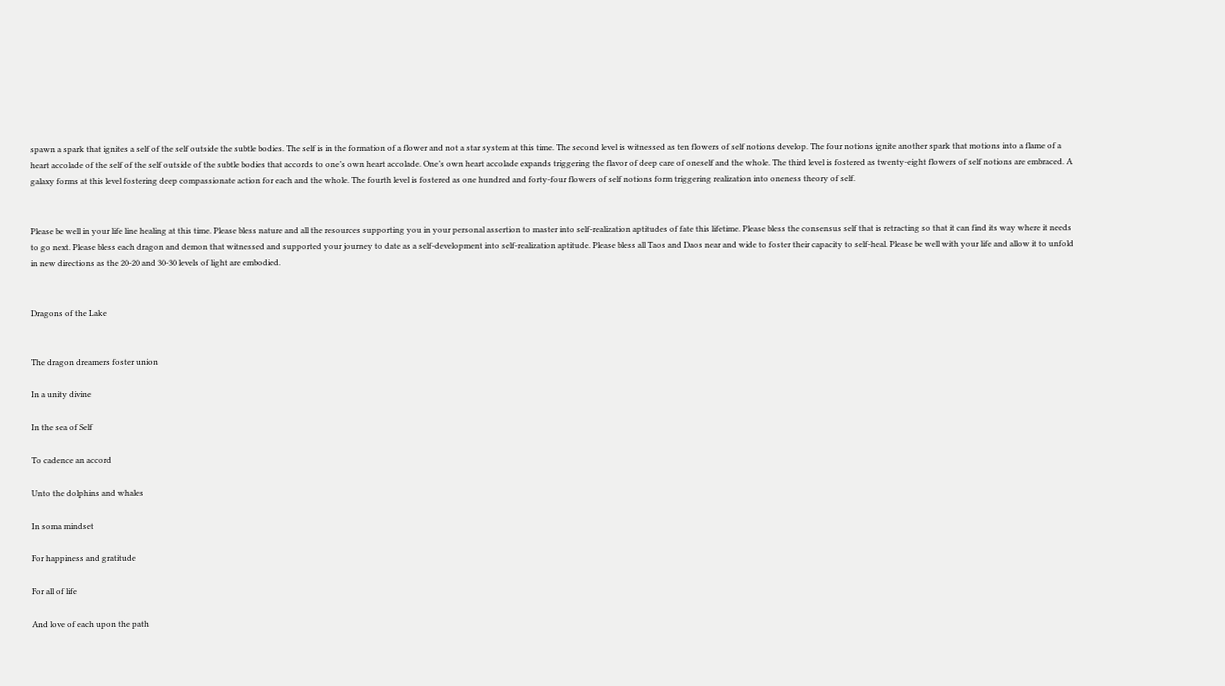spawn a spark that ignites a self of the self outside the subtle bodies. The self is in the formation of a flower and not a star system at this time. The second level is witnessed as ten flowers of self notions develop. The four notions ignite another spark that motions into a flame of a heart accolade of the self of the self outside of the subtle bodies that accords to one’s own heart accolade. One’s own heart accolade expands triggering the flavor of deep care of oneself and the whole. The third level is fostered as twenty-eight flowers of self notions are embraced. A galaxy forms at this level fostering deep compassionate action for each and the whole. The fourth level is fostered as one hundred and forty-four flowers of self notions form triggering realization into oneness theory of self.


Please be well in your life line healing at this time. Please bless nature and all the resources supporting you in your personal assertion to master into self-realization aptitudes of fate this lifetime. Please bless the consensus self that is retracting so that it can find its way where it needs to go next. Please bless each dragon and demon that witnessed and supported your journey to date as a self-development into self-realization aptitude. Please bless all Taos and Daos near and wide to foster their capacity to self-heal. Please be well with your life and allow it to unfold in new directions as the 20-20 and 30-30 levels of light are embodied.


Dragons of the Lake


The dragon dreamers foster union

In a unity divine

In the sea of Self

To cadence an accord

Unto the dolphins and whales

In soma mindset

For happiness and gratitude

For all of life

And love of each upon the path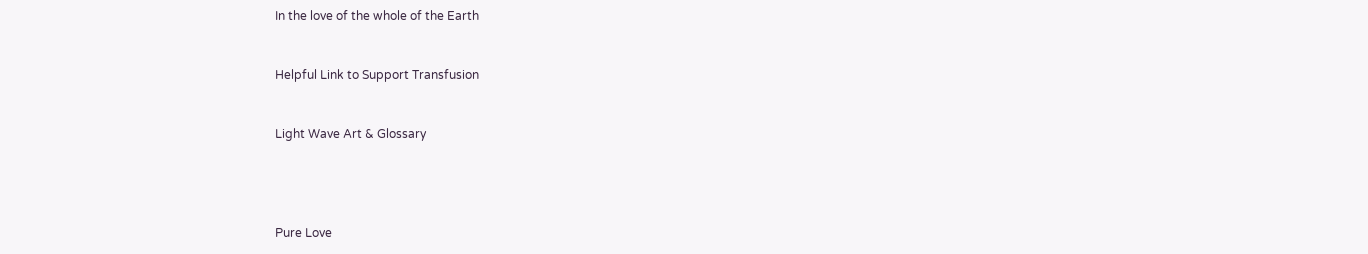In the love of the whole of the Earth


Helpful Link to Support Transfusion


Light Wave Art & Glossary




Pure Love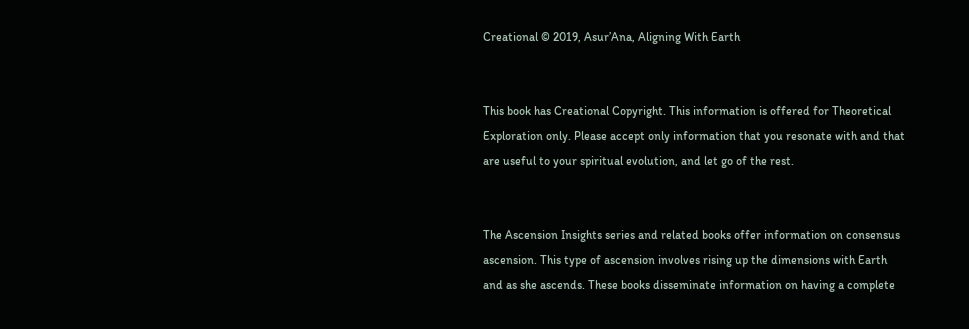Creational © 2019, Asur’Ana, Aligning With Earth


This book has Creational Copyright. This information is offered for Theoretical Exploration only. Please accept only information that you resonate with and that are useful to your spiritual evolution, and let go of the rest.


The Ascension Insights series and related books offer information on consensus ascension. This type of ascension involves rising up the dimensions with Earth and as she ascends. These books disseminate information on having a complete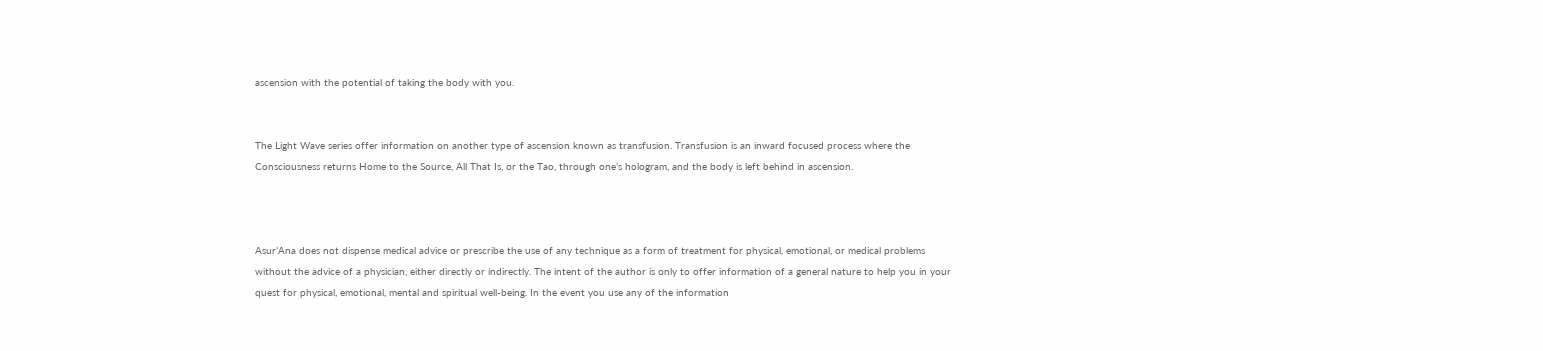ascension with the potential of taking the body with you.


The Light Wave series offer information on another type of ascension known as transfusion. Transfusion is an inward focused process where the Consciousness returns Home to the Source, All That Is, or the Tao, through one’s hologram, and the body is left behind in ascension.



Asur’Ana does not dispense medical advice or prescribe the use of any technique as a form of treatment for physical, emotional, or medical problems without the advice of a physician, either directly or indirectly. The intent of the author is only to offer information of a general nature to help you in your quest for physical, emotional, mental and spiritual well-being. In the event you use any of the information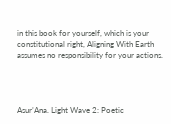in this book for yourself, which is your constitutional right, Aligning With Earth assumes no responsibility for your actions.




Asur’Ana. Light Wave 2: Poetic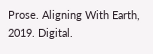Prose. Aligning With Earth, 2019. Digital.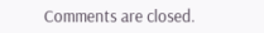Comments are closed.